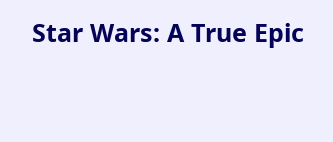Star Wars: A True Epic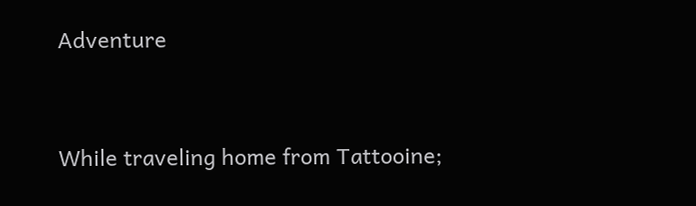Adventure


While traveling home from Tattooine;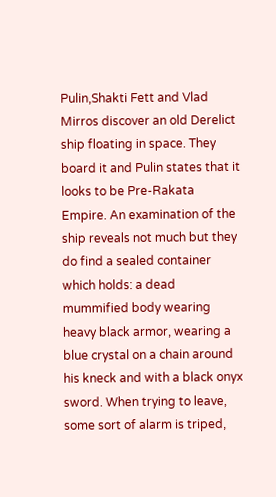Pulin,Shakti Fett and Vlad Mirros discover an old Derelict ship floating in space. They board it and Pulin states that it looks to be Pre-Rakata Empire. An examination of the ship reveals not much but they do find a sealed container which holds: a dead mummified body wearing heavy black armor, wearing a blue crystal on a chain around his kneck and with a black onyx sword. When trying to leave, some sort of alarm is triped,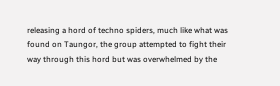releasing a hord of techno spiders, much like what was found on Taungor, the group attempted to fight their way through this hord but was overwhelmed by the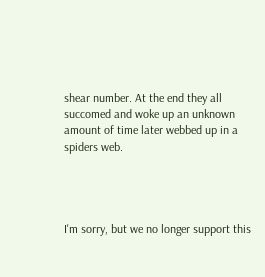shear number. At the end they all succomed and woke up an unknown amount of time later webbed up in a spiders web.




I'm sorry, but we no longer support this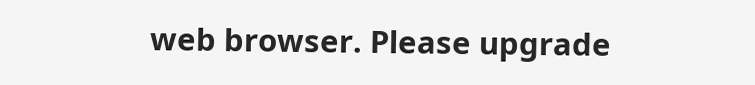web browser. Please upgrade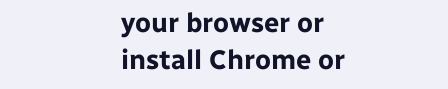your browser or install Chrome or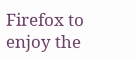Firefox to enjoy the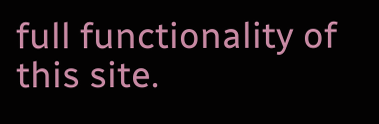full functionality of this site.